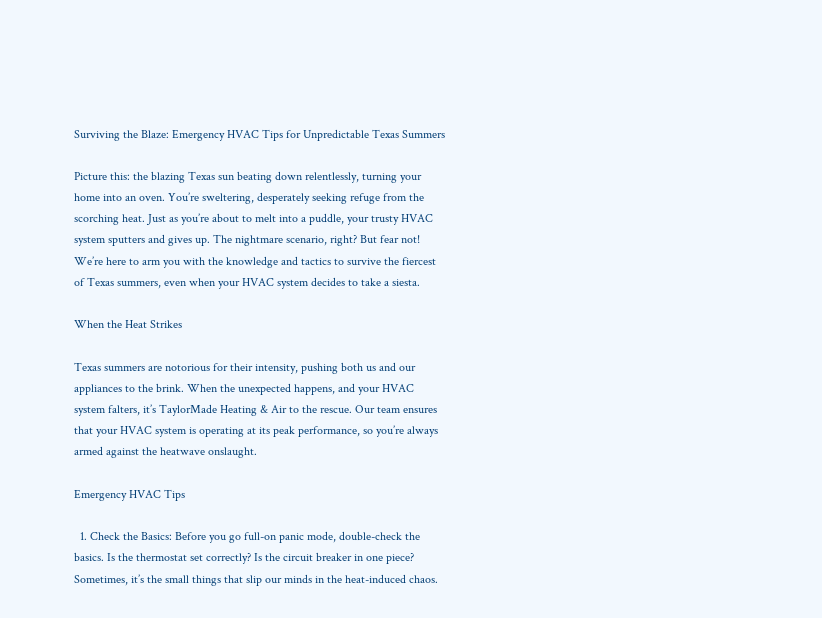Surviving the Blaze: Emergency HVAC Tips for Unpredictable Texas Summers

Picture this: the blazing Texas sun beating down relentlessly, turning your home into an oven. You’re sweltering, desperately seeking refuge from the scorching heat. Just as you’re about to melt into a puddle, your trusty HVAC system sputters and gives up. The nightmare scenario, right? But fear not! We’re here to arm you with the knowledge and tactics to survive the fiercest of Texas summers, even when your HVAC system decides to take a siesta.

When the Heat Strikes

Texas summers are notorious for their intensity, pushing both us and our appliances to the brink. When the unexpected happens, and your HVAC system falters, it’s TaylorMade Heating & Air to the rescue. Our team ensures that your HVAC system is operating at its peak performance, so you’re always armed against the heatwave onslaught.

Emergency HVAC Tips

  1. Check the Basics: Before you go full-on panic mode, double-check the basics. Is the thermostat set correctly? Is the circuit breaker in one piece? Sometimes, it’s the small things that slip our minds in the heat-induced chaos.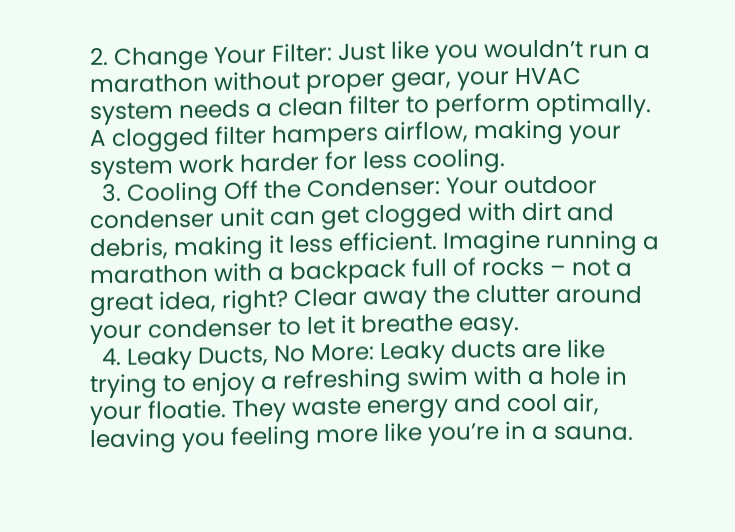2. Change Your Filter: Just like you wouldn’t run a marathon without proper gear, your HVAC system needs a clean filter to perform optimally. A clogged filter hampers airflow, making your system work harder for less cooling.
  3. Cooling Off the Condenser: Your outdoor condenser unit can get clogged with dirt and debris, making it less efficient. Imagine running a marathon with a backpack full of rocks – not a great idea, right? Clear away the clutter around your condenser to let it breathe easy.
  4. Leaky Ducts, No More: Leaky ducts are like trying to enjoy a refreshing swim with a hole in your floatie. They waste energy and cool air, leaving you feeling more like you’re in a sauna.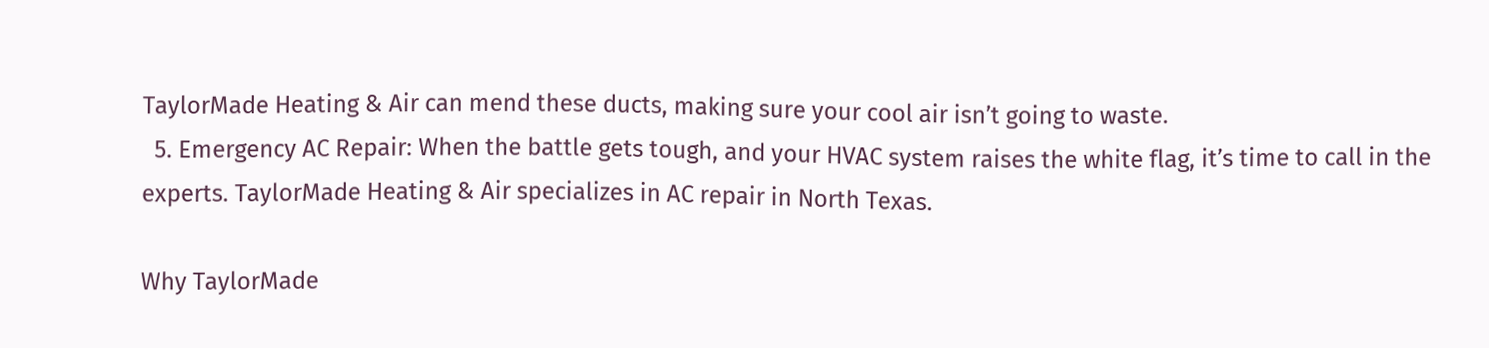TaylorMade Heating & Air can mend these ducts, making sure your cool air isn’t going to waste.
  5. Emergency AC Repair: When the battle gets tough, and your HVAC system raises the white flag, it’s time to call in the experts. TaylorMade Heating & Air specializes in AC repair in North Texas.

Why TaylorMade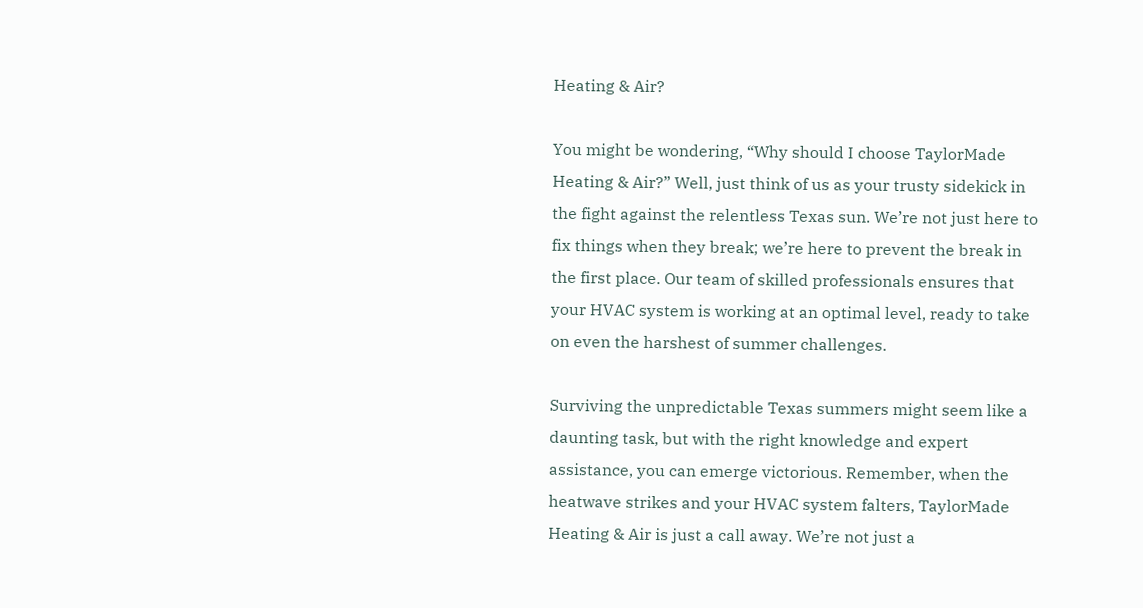Heating & Air?

You might be wondering, “Why should I choose TaylorMade Heating & Air?” Well, just think of us as your trusty sidekick in the fight against the relentless Texas sun. We’re not just here to fix things when they break; we’re here to prevent the break in the first place. Our team of skilled professionals ensures that your HVAC system is working at an optimal level, ready to take on even the harshest of summer challenges.

Surviving the unpredictable Texas summers might seem like a daunting task, but with the right knowledge and expert assistance, you can emerge victorious. Remember, when the heatwave strikes and your HVAC system falters, TaylorMade Heating & Air is just a call away. We’re not just a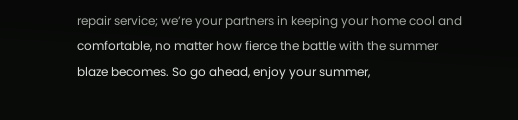repair service; we’re your partners in keeping your home cool and comfortable, no matter how fierce the battle with the summer blaze becomes. So go ahead, enjoy your summer,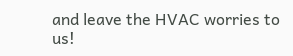and leave the HVAC worries to us!